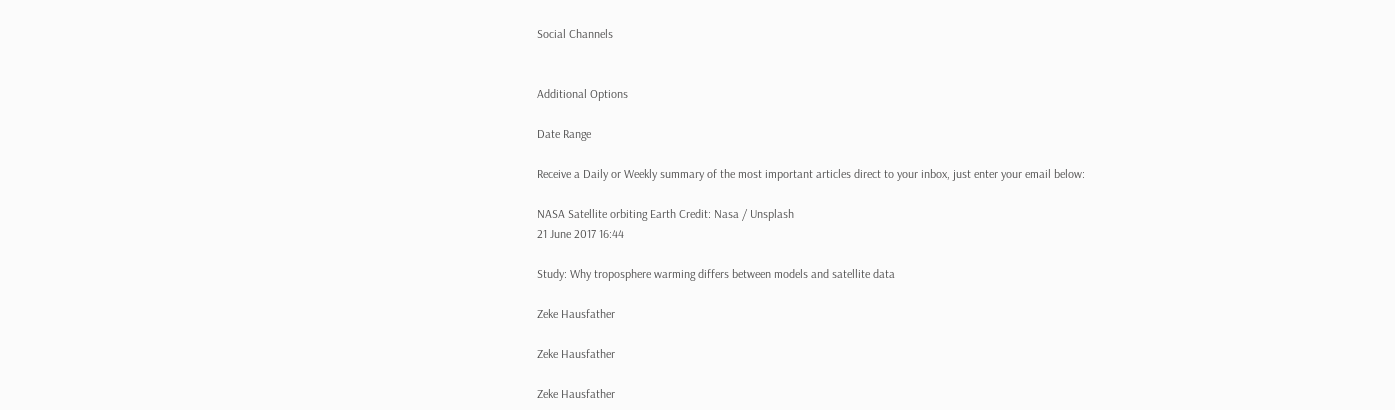Social Channels


Additional Options

Date Range

Receive a Daily or Weekly summary of the most important articles direct to your inbox, just enter your email below:

NASA Satellite orbiting Earth Credit: Nasa / Unsplash
21 June 2017 16:44

Study: Why troposphere warming differs between models and satellite data

Zeke Hausfather

Zeke Hausfather

Zeke Hausfather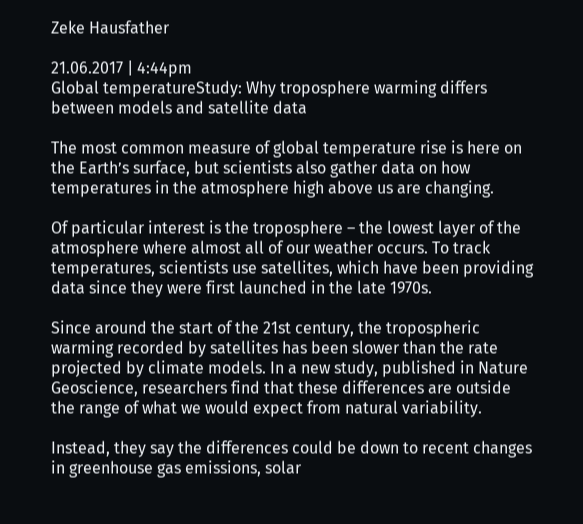Zeke Hausfather

21.06.2017 | 4:44pm
Global temperatureStudy: Why troposphere warming differs between models and satellite data

The most common measure of global temperature rise is here on the Earth’s surface, but scientists also gather data on how temperatures in the atmosphere high above us are changing.

Of particular interest is the troposphere – the lowest layer of the atmosphere where almost all of our weather occurs. To track temperatures, scientists use satellites, which have been providing data since they were first launched in the late 1970s.

Since around the start of the 21st century, the tropospheric warming recorded by satellites has been slower than the rate projected by climate models. In a new study, published in Nature Geoscience, researchers find that these differences are outside the range of what we would expect from natural variability.

Instead, they say the differences could be down to recent changes in greenhouse gas emissions, solar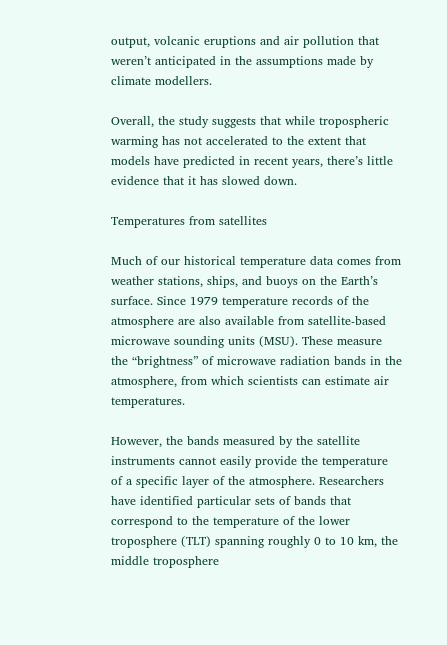output, volcanic eruptions and air pollution that weren’t anticipated in the assumptions made by climate modellers.

Overall, the study suggests that while tropospheric warming has not accelerated to the extent that models have predicted in recent years, there’s little evidence that it has slowed down.

Temperatures from satellites

Much of our historical temperature data comes from weather stations, ships, and buoys on the Earth’s surface. Since 1979 temperature records of the atmosphere are also available from satellite-based microwave sounding units (MSU). These measure the “brightness” of microwave radiation bands in the atmosphere, from which scientists can estimate air temperatures.

However, the bands measured by the satellite instruments cannot easily provide the temperature of a specific layer of the atmosphere. Researchers have identified particular sets of bands that correspond to the temperature of the lower troposphere (TLT) spanning roughly 0 to 10 km, the middle troposphere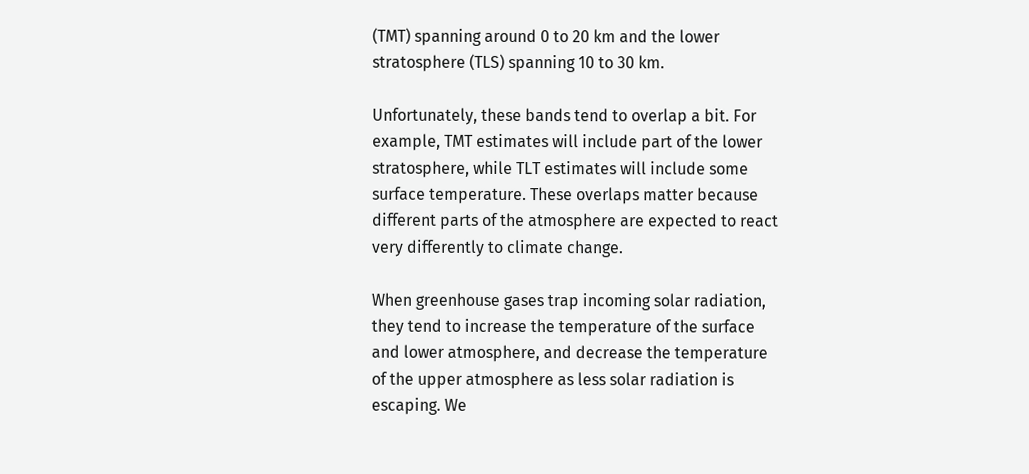(TMT) spanning around 0 to 20 km and the lower stratosphere (TLS) spanning 10 to 30 km.

Unfortunately, these bands tend to overlap a bit. For example, TMT estimates will include part of the lower stratosphere, while TLT estimates will include some surface temperature. These overlaps matter because different parts of the atmosphere are expected to react very differently to climate change.

When greenhouse gases trap incoming solar radiation, they tend to increase the temperature of the surface and lower atmosphere, and decrease the temperature of the upper atmosphere as less solar radiation is escaping. We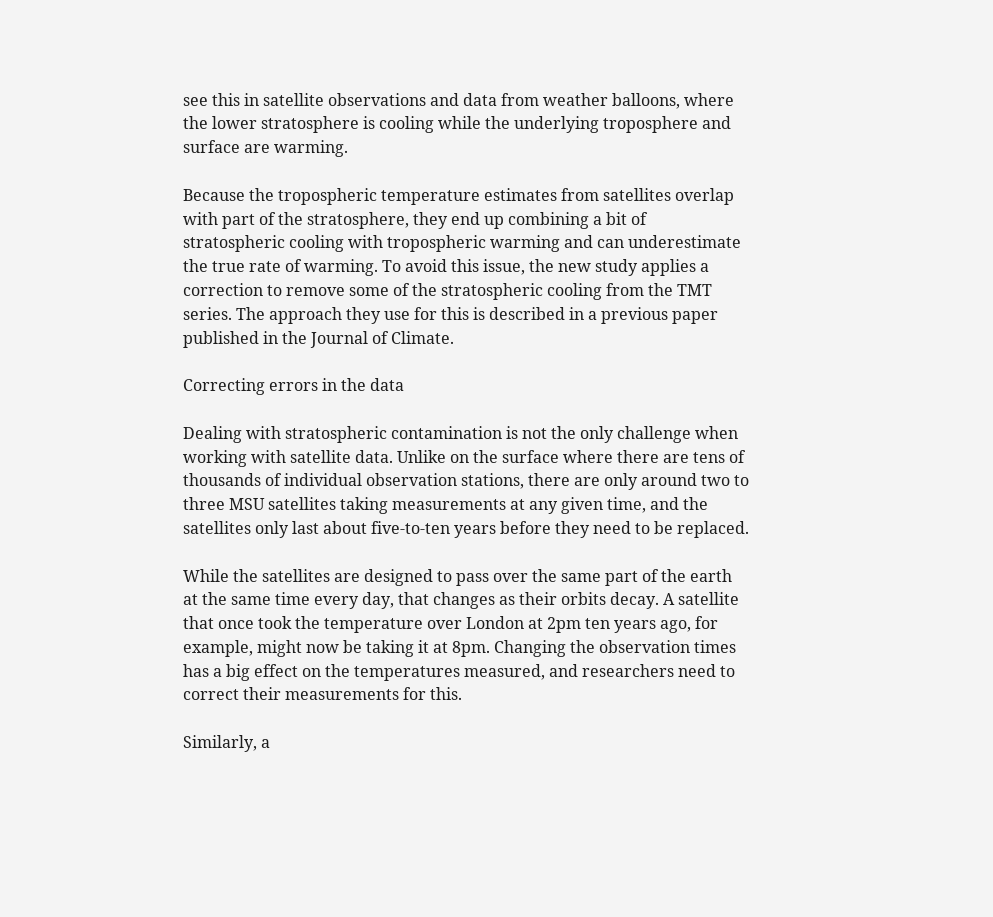see this in satellite observations and data from weather balloons, where the lower stratosphere is cooling while the underlying troposphere and surface are warming.

Because the tropospheric temperature estimates from satellites overlap with part of the stratosphere, they end up combining a bit of stratospheric cooling with tropospheric warming and can underestimate the true rate of warming. To avoid this issue, the new study applies a correction to remove some of the stratospheric cooling from the TMT series. The approach they use for this is described in a previous paper published in the Journal of Climate.

Correcting errors in the data

Dealing with stratospheric contamination is not the only challenge when working with satellite data. Unlike on the surface where there are tens of thousands of individual observation stations, there are only around two to three MSU satellites taking measurements at any given time, and the satellites only last about five-to-ten years before they need to be replaced.

While the satellites are designed to pass over the same part of the earth at the same time every day, that changes as their orbits decay. A satellite that once took the temperature over London at 2pm ten years ago, for example, might now be taking it at 8pm. Changing the observation times has a big effect on the temperatures measured, and researchers need to correct their measurements for this.

Similarly, a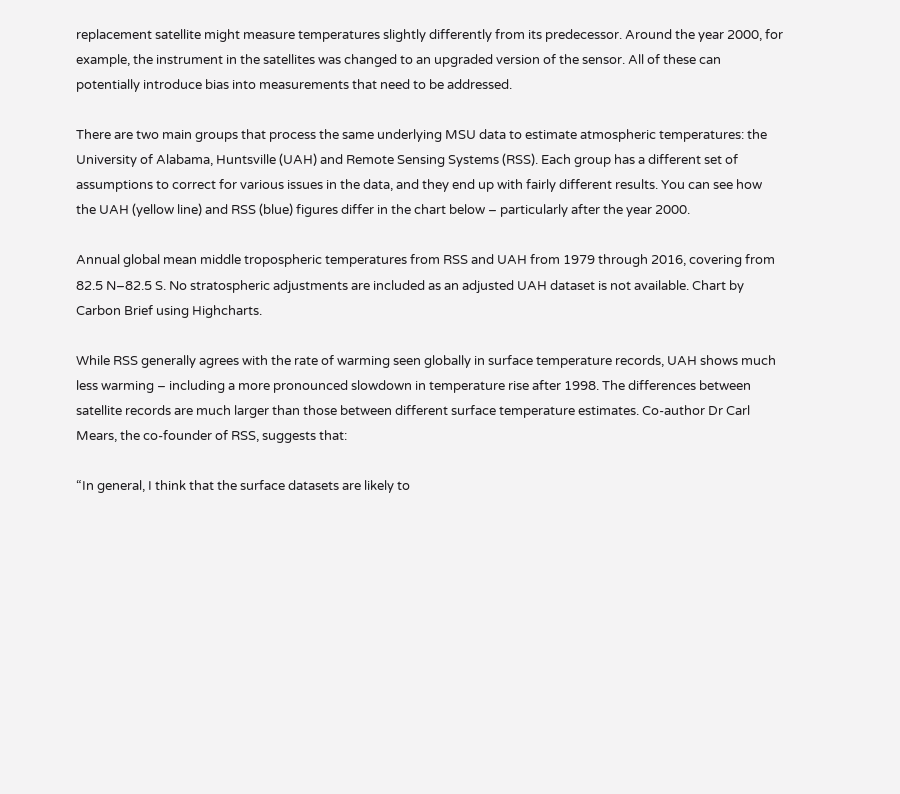replacement satellite might measure temperatures slightly differently from its predecessor. Around the year 2000, for example, the instrument in the satellites was changed to an upgraded version of the sensor. All of these can potentially introduce bias into measurements that need to be addressed.

There are two main groups that process the same underlying MSU data to estimate atmospheric temperatures: the University of Alabama, Huntsville (UAH) and Remote Sensing Systems (RSS). Each group has a different set of assumptions to correct for various issues in the data, and they end up with fairly different results. You can see how the UAH (yellow line) and RSS (blue) figures differ in the chart below – particularly after the year 2000.

Annual global mean middle tropospheric temperatures from RSS and UAH from 1979 through 2016, covering from 82.5 N–82.5 S. No stratospheric adjustments are included as an adjusted UAH dataset is not available. Chart by Carbon Brief using Highcharts.

While RSS generally agrees with the rate of warming seen globally in surface temperature records, UAH shows much less warming – including a more pronounced slowdown in temperature rise after 1998. The differences between satellite records are much larger than those between different surface temperature estimates. Co-author Dr Carl Mears, the co-founder of RSS, suggests that:

“In general, I think that the surface datasets are likely to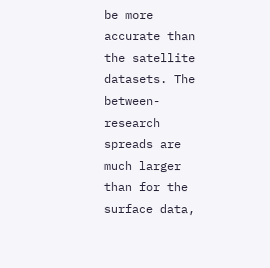be more accurate than the satellite datasets. The between-research spreads are much larger than for the surface data,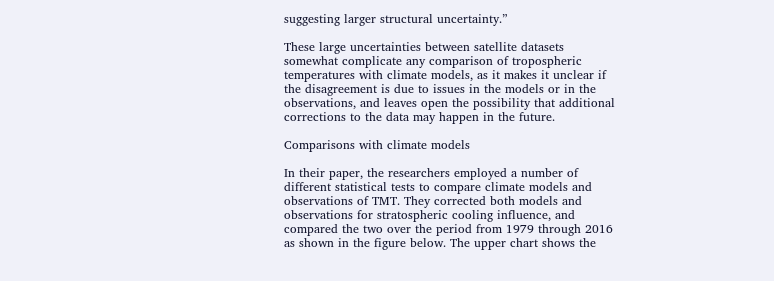suggesting larger structural uncertainty.”

These large uncertainties between satellite datasets somewhat complicate any comparison of tropospheric temperatures with climate models, as it makes it unclear if the disagreement is due to issues in the models or in the observations, and leaves open the possibility that additional corrections to the data may happen in the future.

Comparisons with climate models

In their paper, the researchers employed a number of different statistical tests to compare climate models and observations of TMT. They corrected both models and observations for stratospheric cooling influence, and compared the two over the period from 1979 through 2016 as shown in the figure below. The upper chart shows the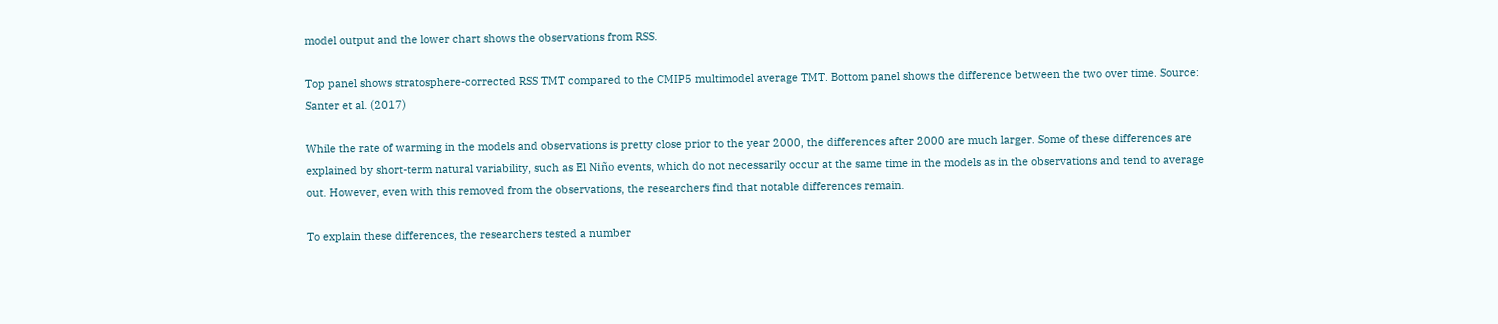model output and the lower chart shows the observations from RSS.

Top panel shows stratosphere-corrected RSS TMT compared to the CMIP5 multimodel average TMT. Bottom panel shows the difference between the two over time. Source: Santer et al. (2017)

While the rate of warming in the models and observations is pretty close prior to the year 2000, the differences after 2000 are much larger. Some of these differences are explained by short-term natural variability, such as El Niño events, which do not necessarily occur at the same time in the models as in the observations and tend to average out. However, even with this removed from the observations, the researchers find that notable differences remain.

To explain these differences, the researchers tested a number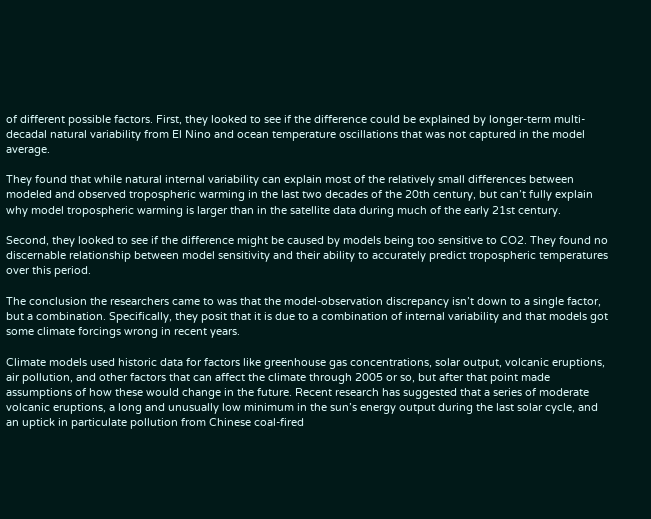of different possible factors. First, they looked to see if the difference could be explained by longer-term multi-decadal natural variability from El Nino and ocean temperature oscillations that was not captured in the model average.

They found that while natural internal variability can explain most of the relatively small differences between modeled and observed tropospheric warming in the last two decades of the 20th century, but can’t fully explain why model tropospheric warming is larger than in the satellite data during much of the early 21st century.

Second, they looked to see if the difference might be caused by models being too sensitive to CO2. They found no discernable relationship between model sensitivity and their ability to accurately predict tropospheric temperatures over this period.

The conclusion the researchers came to was that the model-observation discrepancy isn’t down to a single factor, but a combination. Specifically, they posit that it is due to a combination of internal variability and that models got some climate forcings wrong in recent years.

Climate models used historic data for factors like greenhouse gas concentrations, solar output, volcanic eruptions, air pollution, and other factors that can affect the climate through 2005 or so, but after that point made assumptions of how these would change in the future. Recent research has suggested that a series of moderate volcanic eruptions, a long and unusually low minimum in the sun’s energy output during the last solar cycle, and an uptick in particulate pollution from Chinese coal-fired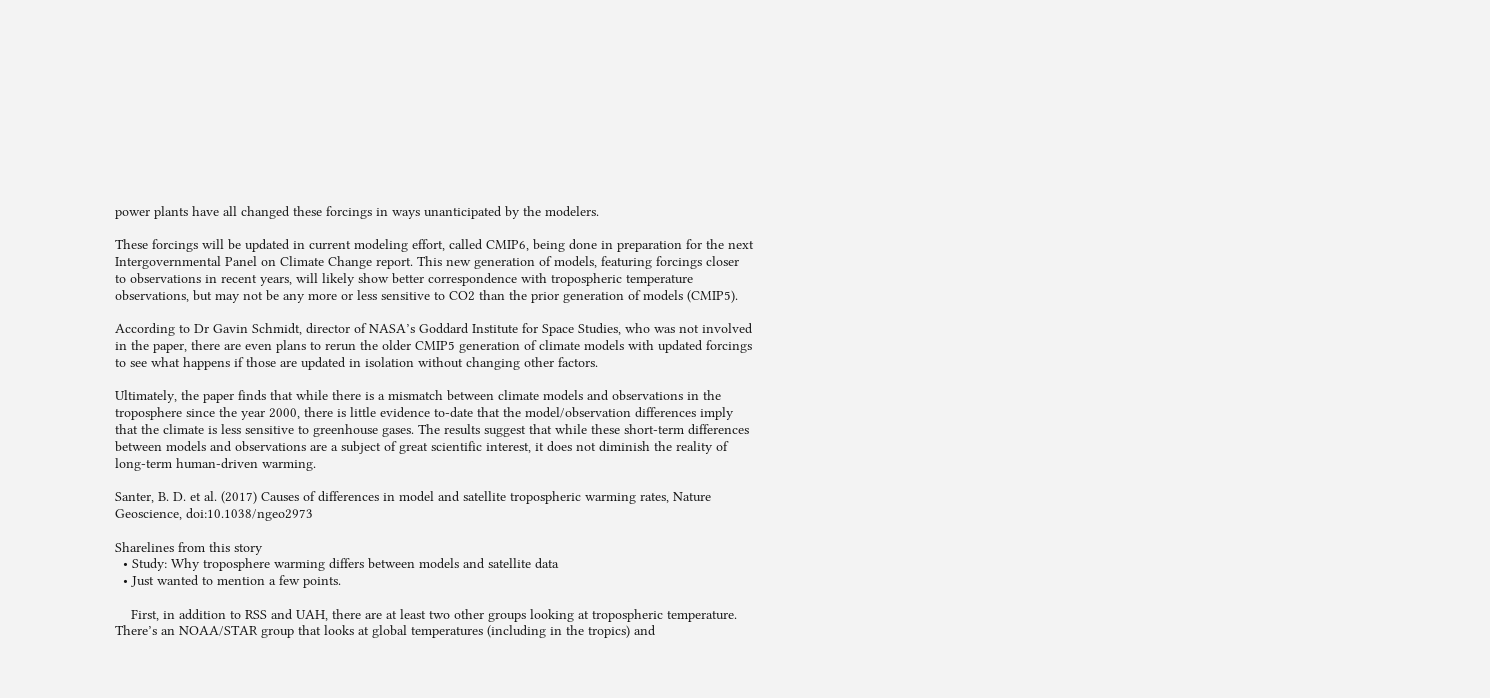power plants have all changed these forcings in ways unanticipated by the modelers.

These forcings will be updated in current modeling effort, called CMIP6, being done in preparation for the next Intergovernmental Panel on Climate Change report. This new generation of models, featuring forcings closer to observations in recent years, will likely show better correspondence with tropospheric temperature observations, but may not be any more or less sensitive to CO2 than the prior generation of models (CMIP5).

According to Dr Gavin Schmidt, director of NASA’s Goddard Institute for Space Studies, who was not involved in the paper, there are even plans to rerun the older CMIP5 generation of climate models with updated forcings to see what happens if those are updated in isolation without changing other factors.

Ultimately, the paper finds that while there is a mismatch between climate models and observations in the troposphere since the year 2000, there is little evidence to-date that the model/observation differences imply that the climate is less sensitive to greenhouse gases. The results suggest that while these short-term differences between models and observations are a subject of great scientific interest, it does not diminish the reality of long-term human-driven warming.

Santer, B. D. et al. (2017) Causes of differences in model and satellite tropospheric warming rates, Nature Geoscience, doi:10.1038/ngeo2973

Sharelines from this story
  • Study: Why troposphere warming differs between models and satellite data
  • Just wanted to mention a few points.

    First, in addition to RSS and UAH, there are at least two other groups looking at tropospheric temperature. There’s an NOAA/STAR group that looks at global temperatures (including in the tropics) and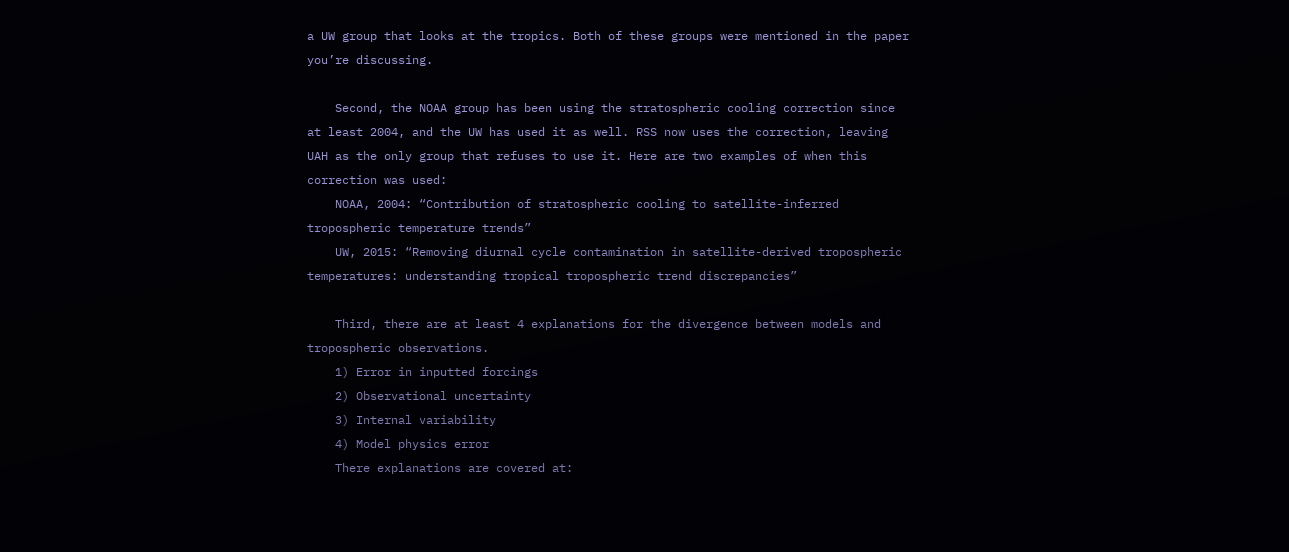a UW group that looks at the tropics. Both of these groups were mentioned in the paper you’re discussing.

    Second, the NOAA group has been using the stratospheric cooling correction since at least 2004, and the UW has used it as well. RSS now uses the correction, leaving UAH as the only group that refuses to use it. Here are two examples of when this correction was used:
    NOAA, 2004: “Contribution of stratospheric cooling to satellite-inferred tropospheric temperature trends”
    UW, 2015: “Removing diurnal cycle contamination in satellite-derived tropospheric temperatures: understanding tropical tropospheric trend discrepancies”

    Third, there are at least 4 explanations for the divergence between models and tropospheric observations.
    1) Error in inputted forcings
    2) Observational uncertainty
    3) Internal variability
    4) Model physics error
    There explanations are covered at: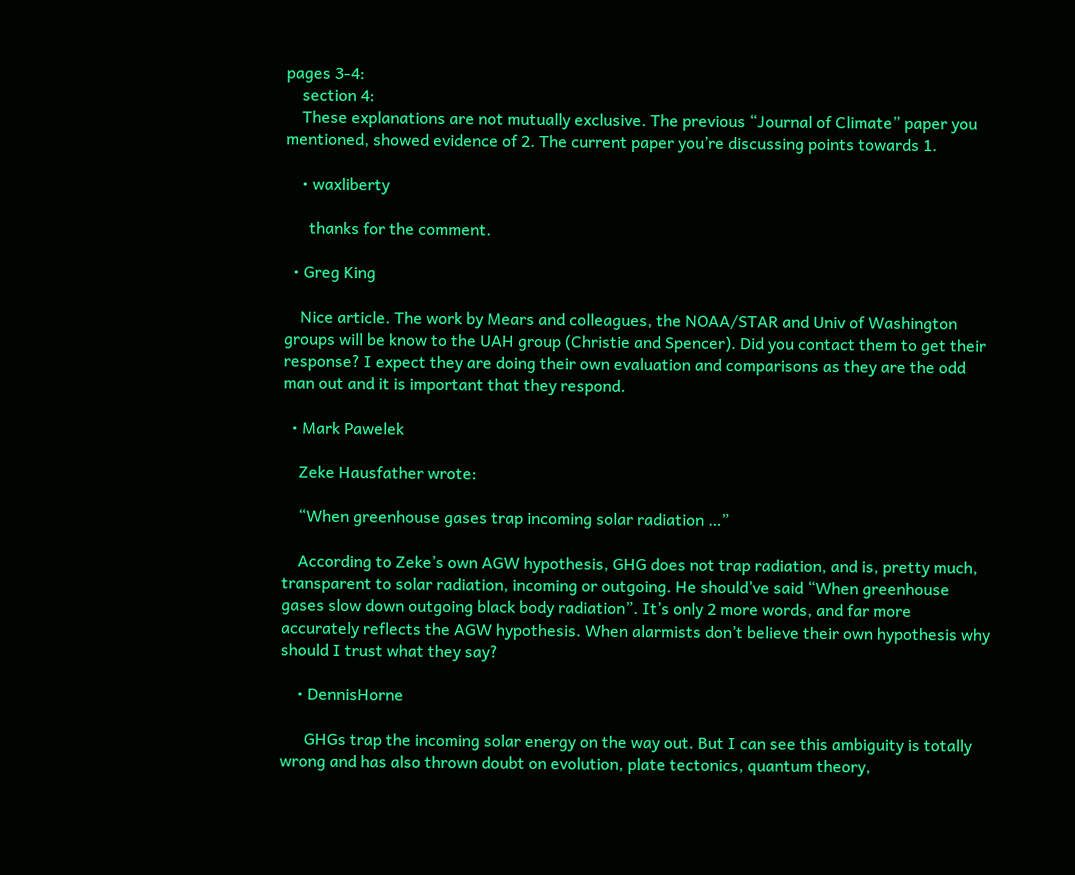pages 3-4:
    section 4:
    These explanations are not mutually exclusive. The previous “Journal of Climate” paper you mentioned, showed evidence of 2. The current paper you’re discussing points towards 1.

    • waxliberty

      thanks for the comment.

  • Greg King

    Nice article. The work by Mears and colleagues, the NOAA/STAR and Univ of Washington groups will be know to the UAH group (Christie and Spencer). Did you contact them to get their response? I expect they are doing their own evaluation and comparisons as they are the odd man out and it is important that they respond.

  • Mark Pawelek

    Zeke Hausfather wrote:

    “When greenhouse gases trap incoming solar radiation …”

    According to Zeke’s own AGW hypothesis, GHG does not trap radiation, and is, pretty much, transparent to solar radiation, incoming or outgoing. He should’ve said “When greenhouse gases slow down outgoing black body radiation”. It’s only 2 more words, and far more accurately reflects the AGW hypothesis. When alarmists don’t believe their own hypothesis why should I trust what they say?

    • DennisHorne

      GHGs trap the incoming solar energy on the way out. But I can see this ambiguity is totally wrong and has also thrown doubt on evolution, plate tectonics, quantum theory,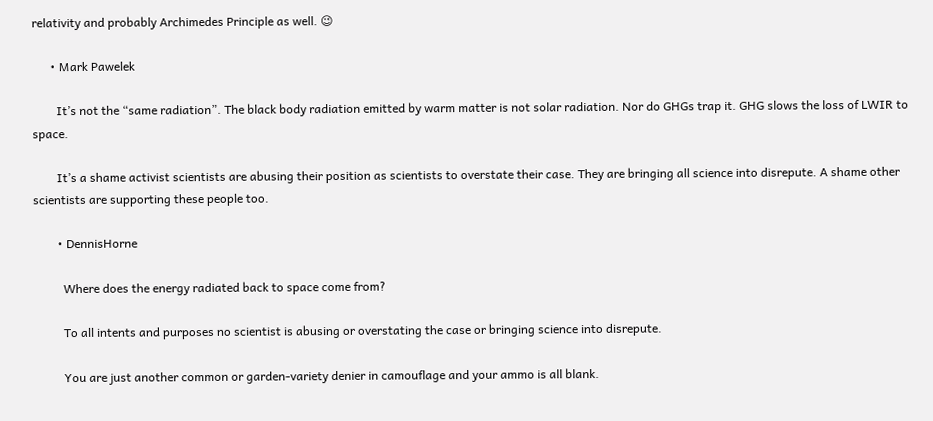relativity and probably Archimedes Principle as well. 😉

      • Mark Pawelek

        It’s not the “same radiation”. The black body radiation emitted by warm matter is not solar radiation. Nor do GHGs trap it. GHG slows the loss of LWIR to space.

        It’s a shame activist scientists are abusing their position as scientists to overstate their case. They are bringing all science into disrepute. A shame other scientists are supporting these people too.

        • DennisHorne

          Where does the energy radiated back to space come from?

          To all intents and purposes no scientist is abusing or overstating the case or bringing science into disrepute.

          You are just another common or garden-variety denier in camouflage and your ammo is all blank.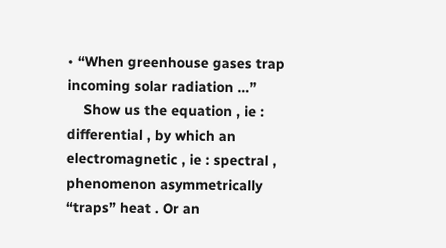• “When greenhouse gases trap incoming solar radiation …”
    Show us the equation , ie : differential , by which an electromagnetic , ie : spectral , phenomenon asymmetrically “traps” heat . Or an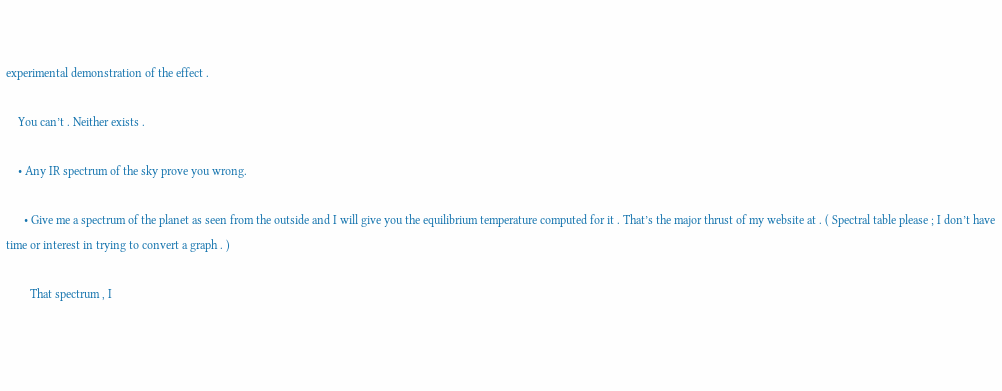experimental demonstration of the effect .

    You can’t . Neither exists .

    • Any IR spectrum of the sky prove you wrong.

      • Give me a spectrum of the planet as seen from the outside and I will give you the equilibrium temperature computed for it . That’s the major thrust of my website at . ( Spectral table please ; I don’t have time or interest in trying to convert a graph . )

        That spectrum , I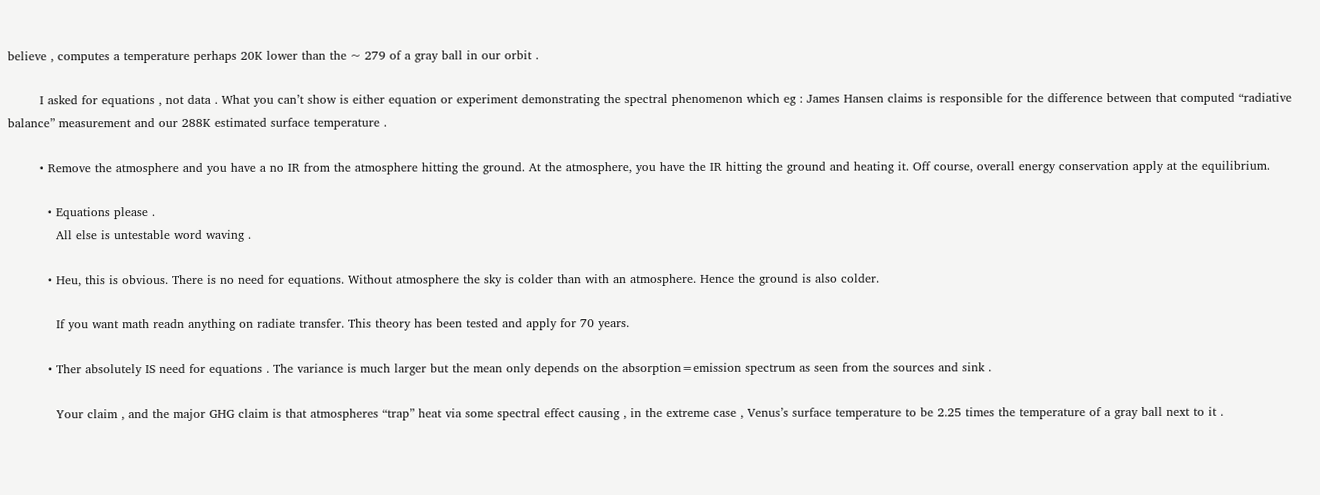believe , computes a temperature perhaps 20K lower than the ~ 279 of a gray ball in our orbit .

        I asked for equations , not data . What you can’t show is either equation or experiment demonstrating the spectral phenomenon which eg : James Hansen claims is responsible for the difference between that computed “radiative balance” measurement and our 288K estimated surface temperature .

        • Remove the atmosphere and you have a no IR from the atmosphere hitting the ground. At the atmosphere, you have the IR hitting the ground and heating it. Off course, overall energy conservation apply at the equilibrium.

          • Equations please .
            All else is untestable word waving .

          • Heu, this is obvious. There is no need for equations. Without atmosphere the sky is colder than with an atmosphere. Hence the ground is also colder.

            If you want math readn anything on radiate transfer. This theory has been tested and apply for 70 years.

          • Ther absolutely IS need for equations . The variance is much larger but the mean only depends on the absorption=emission spectrum as seen from the sources and sink .

            Your claim , and the major GHG claim is that atmospheres “trap” heat via some spectral effect causing , in the extreme case , Venus’s surface temperature to be 2.25 times the temperature of a gray ball next to it .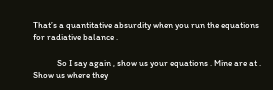That’s a quantitative absurdity when you run the equations for radiative balance .

            So I say again , show us your equations . Mine are at . Show us where they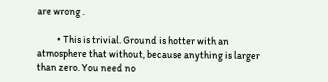are wrong .

          • This is trivial. Ground is hotter with an atmosphere that without, because anything is larger than zero. You need no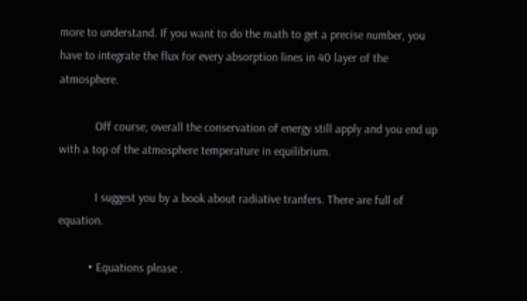more to understand. If you want to do the math to get a precise number, you have to integrate the flux for every absorption lines in 40 layer of the atmosphere.

            Off course, overall the conservation of energy still apply and you end up with a top of the atmosphere temperature in equilibrium.

            I suggest you by a book about radiative tranfers. There are full of equation.

          • Equations please .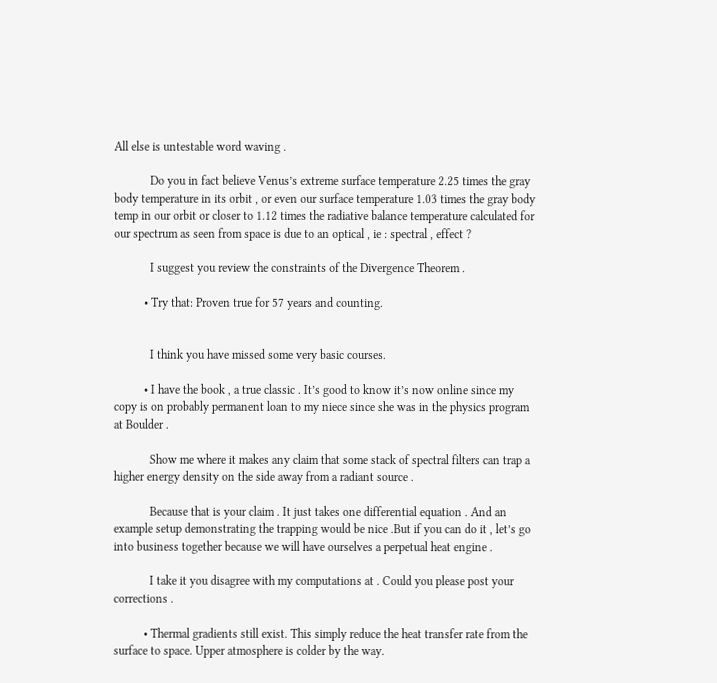All else is untestable word waving .

            Do you in fact believe Venus’s extreme surface temperature 2.25 times the gray body temperature in its orbit , or even our surface temperature 1.03 times the gray body temp in our orbit or closer to 1.12 times the radiative balance temperature calculated for our spectrum as seen from space is due to an optical , ie : spectral , effect ?

            I suggest you review the constraints of the Divergence Theorem .

          • Try that: Proven true for 57 years and counting.


            I think you have missed some very basic courses.

          • I have the book , a true classic . It’s good to know it’s now online since my copy is on probably permanent loan to my niece since she was in the physics program at Boulder .

            Show me where it makes any claim that some stack of spectral filters can trap a higher energy density on the side away from a radiant source .

            Because that is your claim . It just takes one differential equation . And an example setup demonstrating the trapping would be nice .But if you can do it , let’s go into business together because we will have ourselves a perpetual heat engine .

            I take it you disagree with my computations at . Could you please post your corrections .

          • Thermal gradients still exist. This simply reduce the heat transfer rate from the surface to space. Upper atmosphere is colder by the way.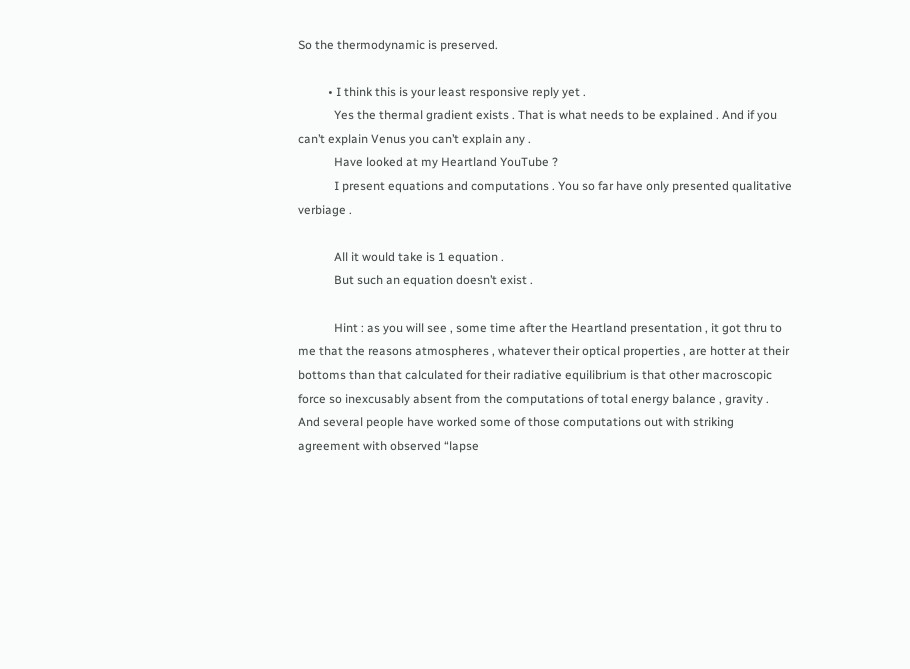So the thermodynamic is preserved.

          • I think this is your least responsive reply yet .
            Yes the thermal gradient exists . That is what needs to be explained . And if you can’t explain Venus you can’t explain any .
            Have looked at my Heartland YouTube ?
            I present equations and computations . You so far have only presented qualitative verbiage .

            All it would take is 1 equation .
            But such an equation doesn’t exist .

            Hint : as you will see , some time after the Heartland presentation , it got thru to me that the reasons atmospheres , whatever their optical properties , are hotter at their bottoms than that calculated for their radiative equilibrium is that other macroscopic force so inexcusably absent from the computations of total energy balance , gravity . And several people have worked some of those computations out with striking agreement with observed “lapse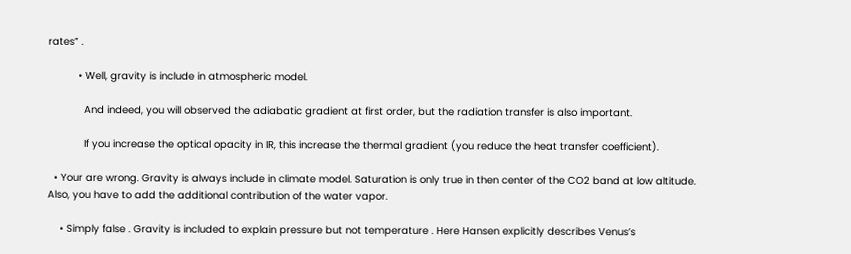rates” .

          • Well, gravity is include in atmospheric model.

            And indeed, you will observed the adiabatic gradient at first order, but the radiation transfer is also important.

            If you increase the optical opacity in IR, this increase the thermal gradient (you reduce the heat transfer coefficient).

  • Your are wrong. Gravity is always include in climate model. Saturation is only true in then center of the CO2 band at low altitude. Also, you have to add the additional contribution of the water vapor.

    • Simply false . Gravity is included to explain pressure but not temperature . Here Hansen explicitly describes Venus’s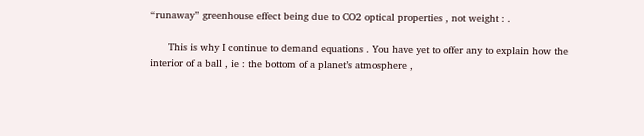“runaway” greenhouse effect being due to CO2 optical properties , not weight : .

      This is why I continue to demand equations . You have yet to offer any to explain how the interior of a ball , ie : the bottom of a planet’s atmosphere ,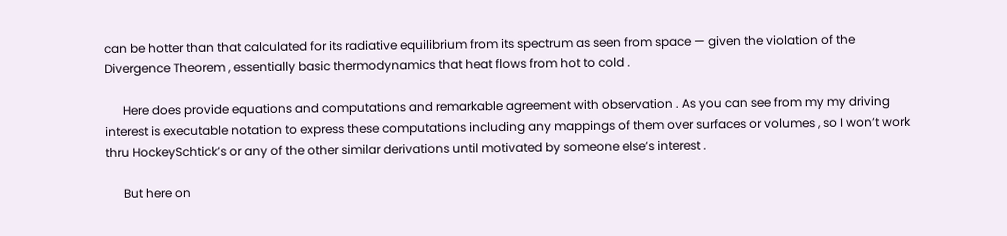can be hotter than that calculated for its radiative equilibrium from its spectrum as seen from space — given the violation of the Divergence Theorem , essentially basic thermodynamics that heat flows from hot to cold .

      Here does provide equations and computations and remarkable agreement with observation . As you can see from my my driving interest is executable notation to express these computations including any mappings of them over surfaces or volumes , so I won’t work thru HockeySchtick’s or any of the other similar derivations until motivated by someone else’s interest .

      But here on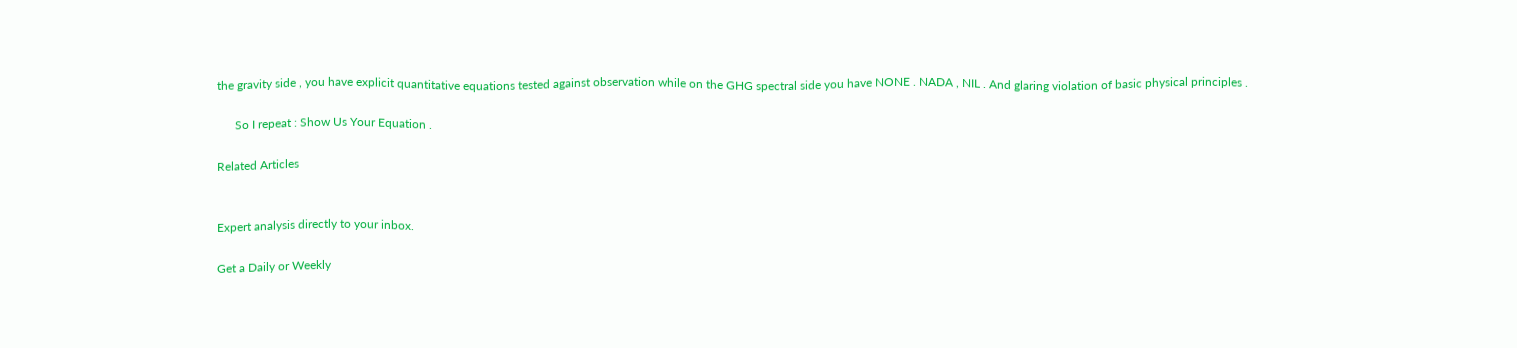the gravity side , you have explicit quantitative equations tested against observation while on the GHG spectral side you have NONE . NADA , NIL . And glaring violation of basic physical principles .

      So I repeat : Show Us Your Equation .

Related Articles


Expert analysis directly to your inbox.

Get a Daily or Weekly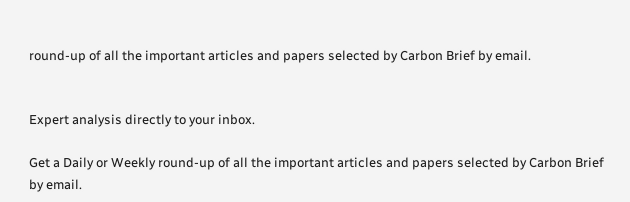round-up of all the important articles and papers selected by Carbon Brief by email.


Expert analysis directly to your inbox.

Get a Daily or Weekly round-up of all the important articles and papers selected by Carbon Brief by email.